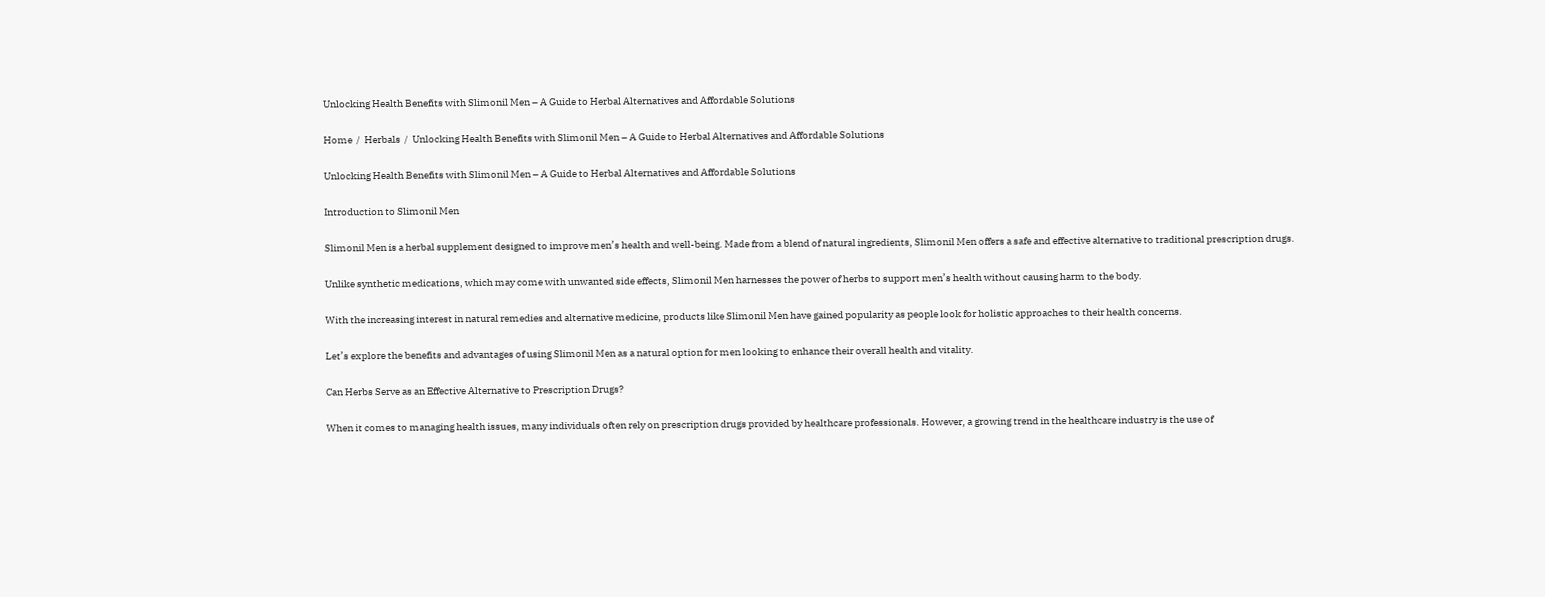Unlocking Health Benefits with Slimonil Men – A Guide to Herbal Alternatives and Affordable Solutions

Home  /  Herbals  /  Unlocking Health Benefits with Slimonil Men – A Guide to Herbal Alternatives and Affordable Solutions

Unlocking Health Benefits with Slimonil Men – A Guide to Herbal Alternatives and Affordable Solutions

Introduction to Slimonil Men

Slimonil Men is a herbal supplement designed to improve men’s health and well-being. Made from a blend of natural ingredients, Slimonil Men offers a safe and effective alternative to traditional prescription drugs.

Unlike synthetic medications, which may come with unwanted side effects, Slimonil Men harnesses the power of herbs to support men’s health without causing harm to the body.

With the increasing interest in natural remedies and alternative medicine, products like Slimonil Men have gained popularity as people look for holistic approaches to their health concerns.

Let’s explore the benefits and advantages of using Slimonil Men as a natural option for men looking to enhance their overall health and vitality.

Can Herbs Serve as an Effective Alternative to Prescription Drugs?

When it comes to managing health issues, many individuals often rely on prescription drugs provided by healthcare professionals. However, a growing trend in the healthcare industry is the use of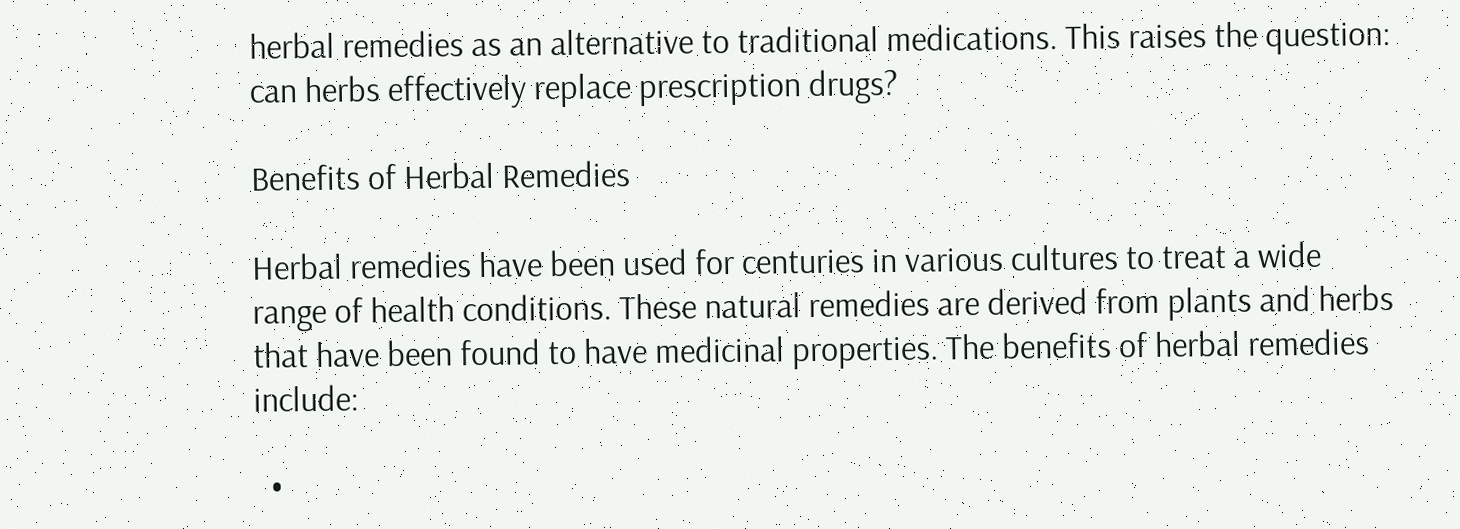herbal remedies as an alternative to traditional medications. This raises the question: can herbs effectively replace prescription drugs?

Benefits of Herbal Remedies

Herbal remedies have been used for centuries in various cultures to treat a wide range of health conditions. These natural remedies are derived from plants and herbs that have been found to have medicinal properties. The benefits of herbal remedies include:

  •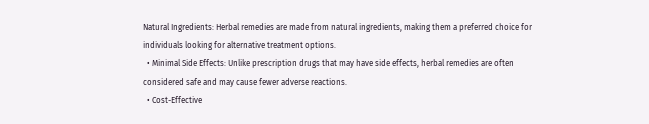Natural Ingredients: Herbal remedies are made from natural ingredients, making them a preferred choice for individuals looking for alternative treatment options.
  • Minimal Side Effects: Unlike prescription drugs that may have side effects, herbal remedies are often considered safe and may cause fewer adverse reactions.
  • Cost-Effective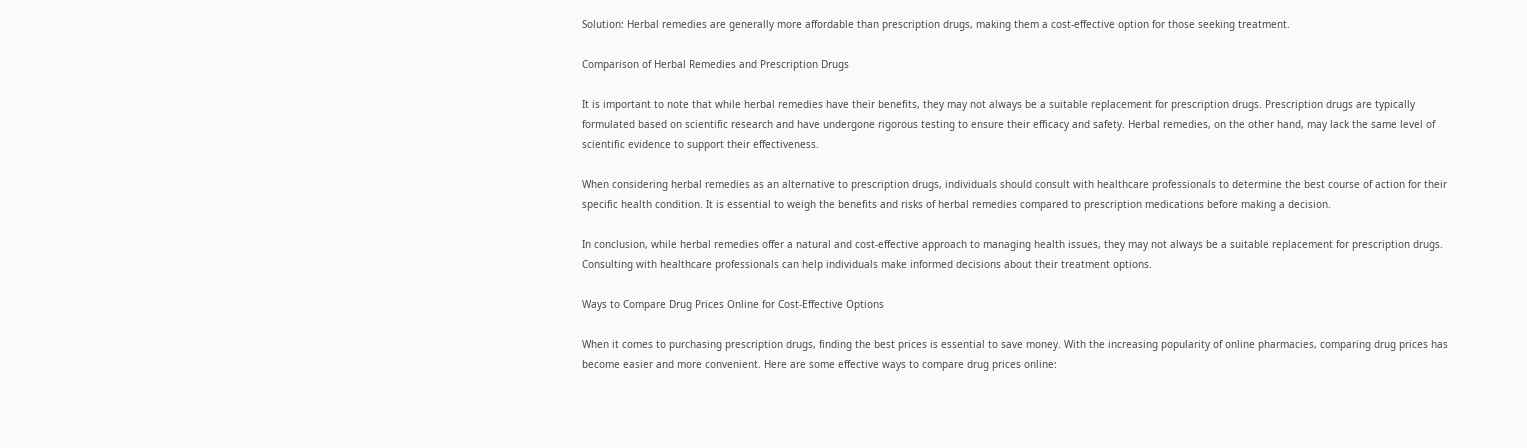Solution: Herbal remedies are generally more affordable than prescription drugs, making them a cost-effective option for those seeking treatment.

Comparison of Herbal Remedies and Prescription Drugs

It is important to note that while herbal remedies have their benefits, they may not always be a suitable replacement for prescription drugs. Prescription drugs are typically formulated based on scientific research and have undergone rigorous testing to ensure their efficacy and safety. Herbal remedies, on the other hand, may lack the same level of scientific evidence to support their effectiveness.

When considering herbal remedies as an alternative to prescription drugs, individuals should consult with healthcare professionals to determine the best course of action for their specific health condition. It is essential to weigh the benefits and risks of herbal remedies compared to prescription medications before making a decision.

In conclusion, while herbal remedies offer a natural and cost-effective approach to managing health issues, they may not always be a suitable replacement for prescription drugs. Consulting with healthcare professionals can help individuals make informed decisions about their treatment options.

Ways to Compare Drug Prices Online for Cost-Effective Options

When it comes to purchasing prescription drugs, finding the best prices is essential to save money. With the increasing popularity of online pharmacies, comparing drug prices has become easier and more convenient. Here are some effective ways to compare drug prices online: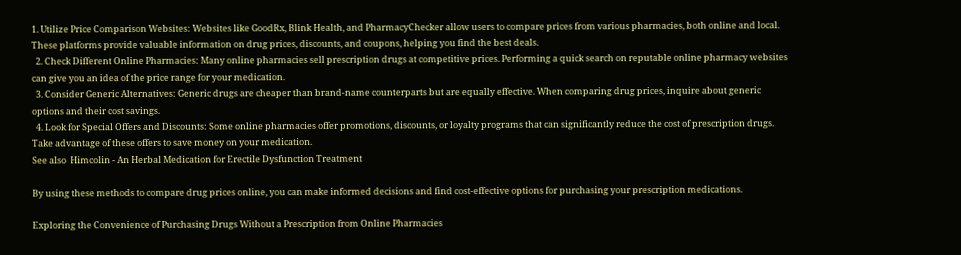1. Utilize Price Comparison Websites: Websites like GoodRx, Blink Health, and PharmacyChecker allow users to compare prices from various pharmacies, both online and local. These platforms provide valuable information on drug prices, discounts, and coupons, helping you find the best deals.
  2. Check Different Online Pharmacies: Many online pharmacies sell prescription drugs at competitive prices. Performing a quick search on reputable online pharmacy websites can give you an idea of the price range for your medication.
  3. Consider Generic Alternatives: Generic drugs are cheaper than brand-name counterparts but are equally effective. When comparing drug prices, inquire about generic options and their cost savings.
  4. Look for Special Offers and Discounts: Some online pharmacies offer promotions, discounts, or loyalty programs that can significantly reduce the cost of prescription drugs. Take advantage of these offers to save money on your medication.
See also  Himcolin - An Herbal Medication for Erectile Dysfunction Treatment

By using these methods to compare drug prices online, you can make informed decisions and find cost-effective options for purchasing your prescription medications.

Exploring the Convenience of Purchasing Drugs Without a Prescription from Online Pharmacies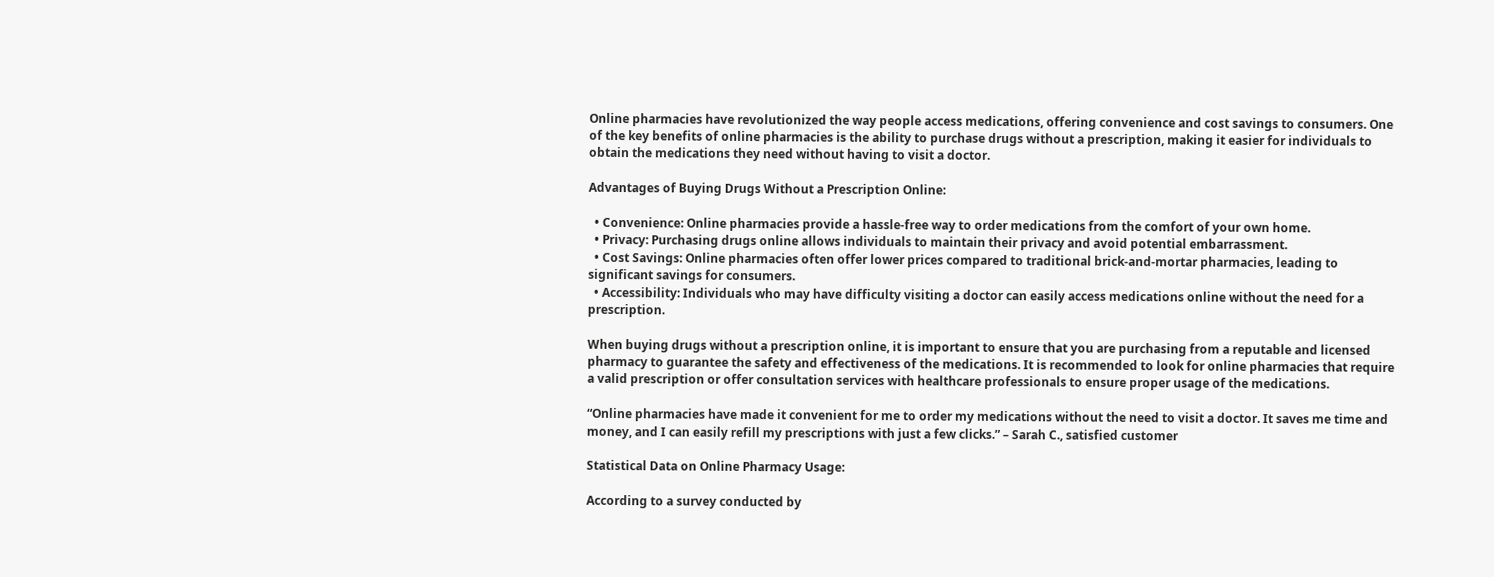Online pharmacies have revolutionized the way people access medications, offering convenience and cost savings to consumers. One of the key benefits of online pharmacies is the ability to purchase drugs without a prescription, making it easier for individuals to obtain the medications they need without having to visit a doctor.

Advantages of Buying Drugs Without a Prescription Online:

  • Convenience: Online pharmacies provide a hassle-free way to order medications from the comfort of your own home.
  • Privacy: Purchasing drugs online allows individuals to maintain their privacy and avoid potential embarrassment.
  • Cost Savings: Online pharmacies often offer lower prices compared to traditional brick-and-mortar pharmacies, leading to significant savings for consumers.
  • Accessibility: Individuals who may have difficulty visiting a doctor can easily access medications online without the need for a prescription.

When buying drugs without a prescription online, it is important to ensure that you are purchasing from a reputable and licensed pharmacy to guarantee the safety and effectiveness of the medications. It is recommended to look for online pharmacies that require a valid prescription or offer consultation services with healthcare professionals to ensure proper usage of the medications.

“Online pharmacies have made it convenient for me to order my medications without the need to visit a doctor. It saves me time and money, and I can easily refill my prescriptions with just a few clicks.” – Sarah C., satisfied customer

Statistical Data on Online Pharmacy Usage:

According to a survey conducted by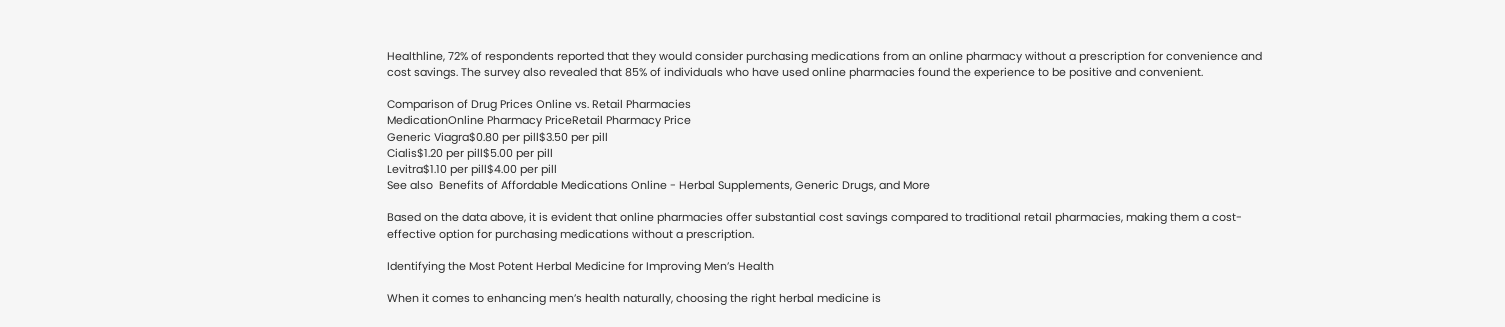Healthline, 72% of respondents reported that they would consider purchasing medications from an online pharmacy without a prescription for convenience and cost savings. The survey also revealed that 85% of individuals who have used online pharmacies found the experience to be positive and convenient.

Comparison of Drug Prices Online vs. Retail Pharmacies
MedicationOnline Pharmacy PriceRetail Pharmacy Price
Generic Viagra$0.80 per pill$3.50 per pill
Cialis$1.20 per pill$5.00 per pill
Levitra$1.10 per pill$4.00 per pill
See also  Benefits of Affordable Medications Online - Herbal Supplements, Generic Drugs, and More

Based on the data above, it is evident that online pharmacies offer substantial cost savings compared to traditional retail pharmacies, making them a cost-effective option for purchasing medications without a prescription.

Identifying the Most Potent Herbal Medicine for Improving Men’s Health

When it comes to enhancing men’s health naturally, choosing the right herbal medicine is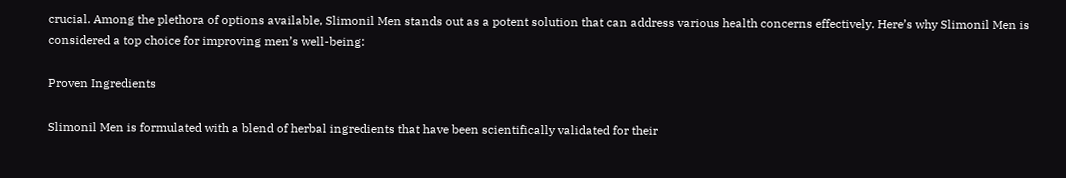crucial. Among the plethora of options available, Slimonil Men stands out as a potent solution that can address various health concerns effectively. Here’s why Slimonil Men is considered a top choice for improving men’s well-being:

Proven Ingredients

Slimonil Men is formulated with a blend of herbal ingredients that have been scientifically validated for their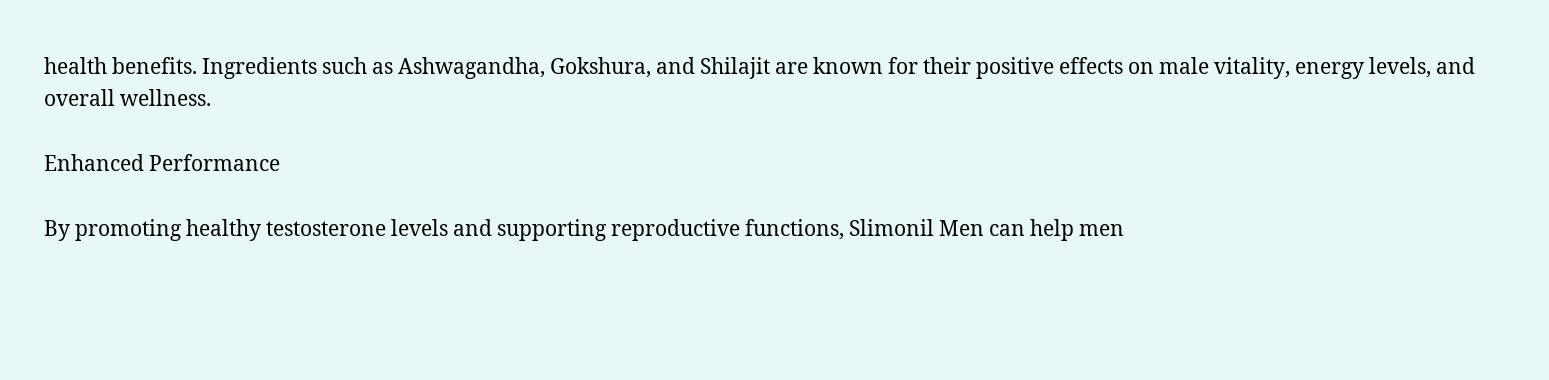health benefits. Ingredients such as Ashwagandha, Gokshura, and Shilajit are known for their positive effects on male vitality, energy levels, and overall wellness.

Enhanced Performance

By promoting healthy testosterone levels and supporting reproductive functions, Slimonil Men can help men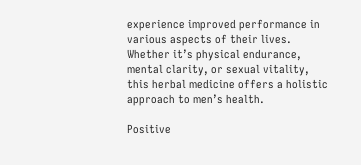experience improved performance in various aspects of their lives. Whether it’s physical endurance, mental clarity, or sexual vitality, this herbal medicine offers a holistic approach to men’s health.

Positive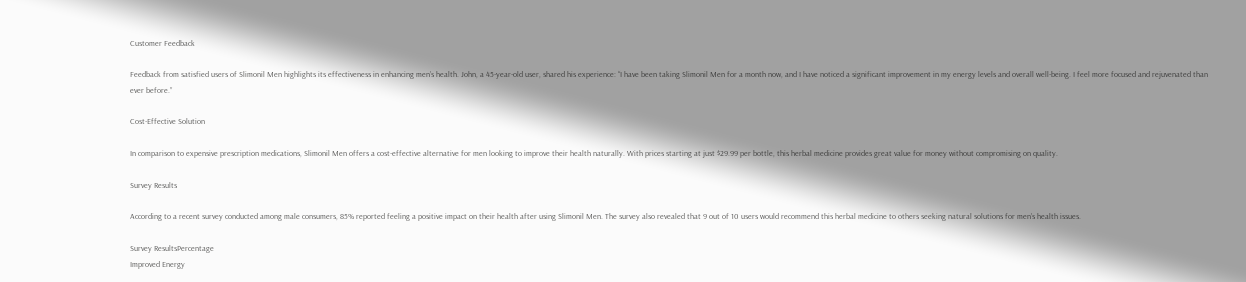Customer Feedback

Feedback from satisfied users of Slimonil Men highlights its effectiveness in enhancing men’s health. John, a 45-year-old user, shared his experience: “I have been taking Slimonil Men for a month now, and I have noticed a significant improvement in my energy levels and overall well-being. I feel more focused and rejuvenated than ever before.”

Cost-Effective Solution

In comparison to expensive prescription medications, Slimonil Men offers a cost-effective alternative for men looking to improve their health naturally. With prices starting at just $29.99 per bottle, this herbal medicine provides great value for money without compromising on quality.

Survey Results

According to a recent survey conducted among male consumers, 85% reported feeling a positive impact on their health after using Slimonil Men. The survey also revealed that 9 out of 10 users would recommend this herbal medicine to others seeking natural solutions for men’s health issues.

Survey ResultsPercentage
Improved Energy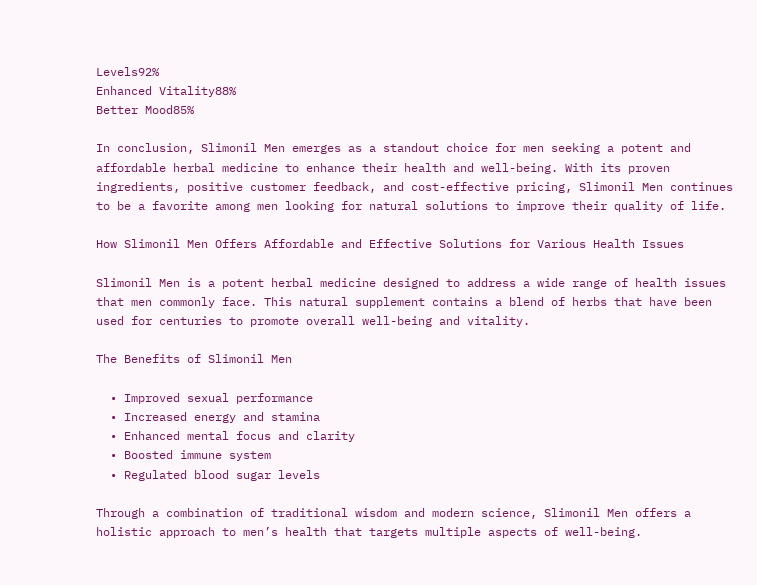Levels92%
Enhanced Vitality88%
Better Mood85%

In conclusion, Slimonil Men emerges as a standout choice for men seeking a potent and affordable herbal medicine to enhance their health and well-being. With its proven ingredients, positive customer feedback, and cost-effective pricing, Slimonil Men continues to be a favorite among men looking for natural solutions to improve their quality of life.

How Slimonil Men Offers Affordable and Effective Solutions for Various Health Issues

Slimonil Men is a potent herbal medicine designed to address a wide range of health issues that men commonly face. This natural supplement contains a blend of herbs that have been used for centuries to promote overall well-being and vitality.

The Benefits of Slimonil Men

  • Improved sexual performance
  • Increased energy and stamina
  • Enhanced mental focus and clarity
  • Boosted immune system
  • Regulated blood sugar levels

Through a combination of traditional wisdom and modern science, Slimonil Men offers a holistic approach to men’s health that targets multiple aspects of well-being.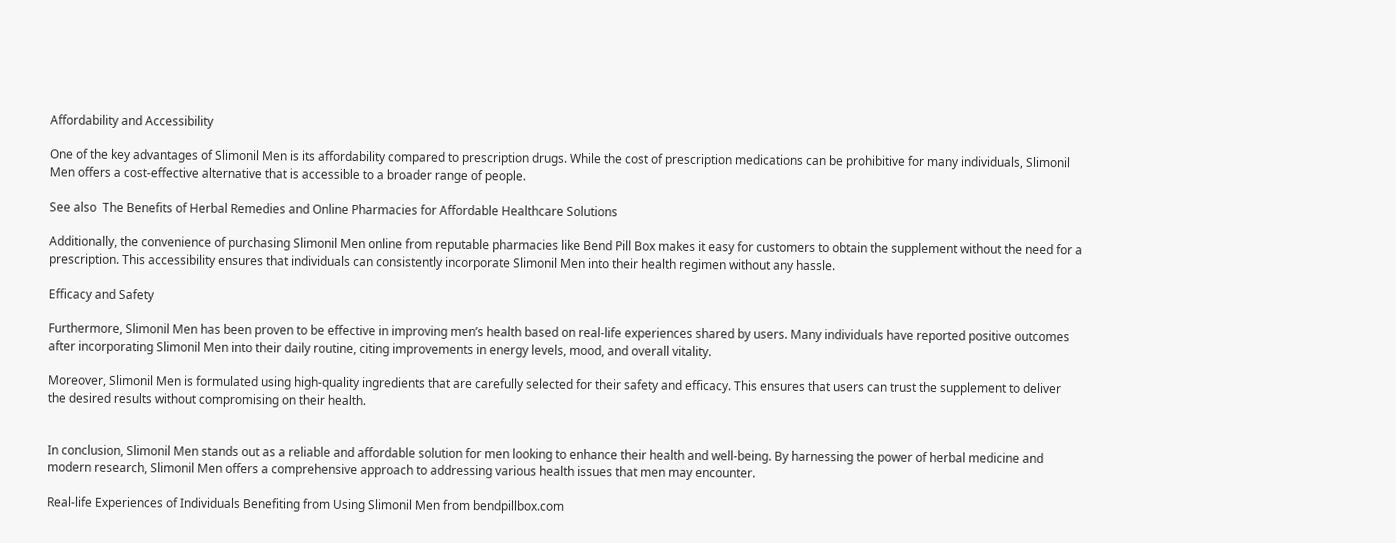Affordability and Accessibility

One of the key advantages of Slimonil Men is its affordability compared to prescription drugs. While the cost of prescription medications can be prohibitive for many individuals, Slimonil Men offers a cost-effective alternative that is accessible to a broader range of people.

See also  The Benefits of Herbal Remedies and Online Pharmacies for Affordable Healthcare Solutions

Additionally, the convenience of purchasing Slimonil Men online from reputable pharmacies like Bend Pill Box makes it easy for customers to obtain the supplement without the need for a prescription. This accessibility ensures that individuals can consistently incorporate Slimonil Men into their health regimen without any hassle.

Efficacy and Safety

Furthermore, Slimonil Men has been proven to be effective in improving men’s health based on real-life experiences shared by users. Many individuals have reported positive outcomes after incorporating Slimonil Men into their daily routine, citing improvements in energy levels, mood, and overall vitality.

Moreover, Slimonil Men is formulated using high-quality ingredients that are carefully selected for their safety and efficacy. This ensures that users can trust the supplement to deliver the desired results without compromising on their health.


In conclusion, Slimonil Men stands out as a reliable and affordable solution for men looking to enhance their health and well-being. By harnessing the power of herbal medicine and modern research, Slimonil Men offers a comprehensive approach to addressing various health issues that men may encounter.

Real-life Experiences of Individuals Benefiting from Using Slimonil Men from bendpillbox.com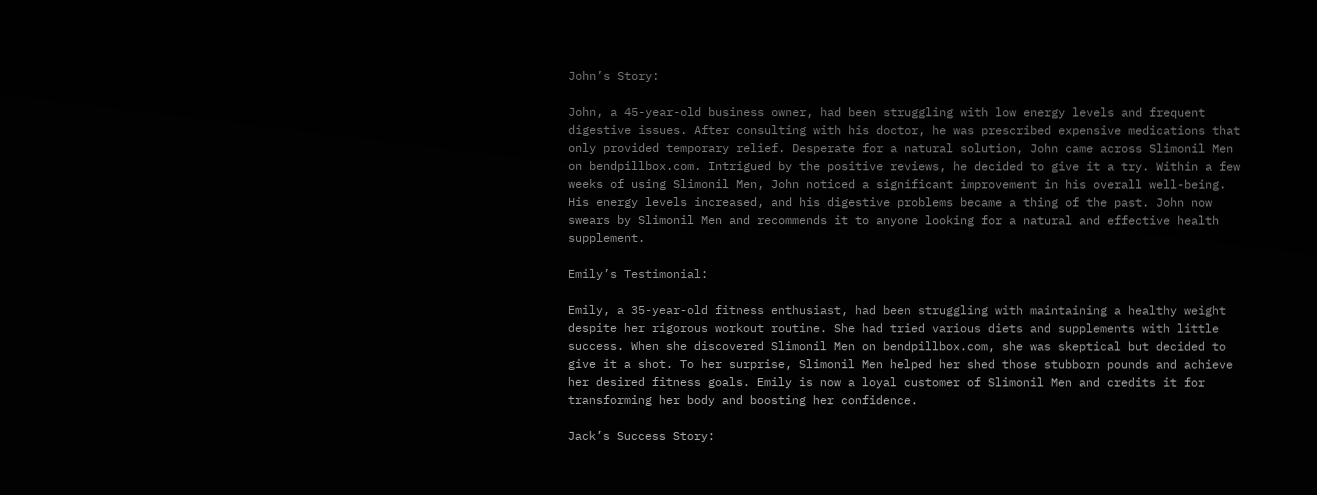John’s Story:

John, a 45-year-old business owner, had been struggling with low energy levels and frequent digestive issues. After consulting with his doctor, he was prescribed expensive medications that only provided temporary relief. Desperate for a natural solution, John came across Slimonil Men on bendpillbox.com. Intrigued by the positive reviews, he decided to give it a try. Within a few weeks of using Slimonil Men, John noticed a significant improvement in his overall well-being. His energy levels increased, and his digestive problems became a thing of the past. John now swears by Slimonil Men and recommends it to anyone looking for a natural and effective health supplement.

Emily’s Testimonial:

Emily, a 35-year-old fitness enthusiast, had been struggling with maintaining a healthy weight despite her rigorous workout routine. She had tried various diets and supplements with little success. When she discovered Slimonil Men on bendpillbox.com, she was skeptical but decided to give it a shot. To her surprise, Slimonil Men helped her shed those stubborn pounds and achieve her desired fitness goals. Emily is now a loyal customer of Slimonil Men and credits it for transforming her body and boosting her confidence.

Jack’s Success Story: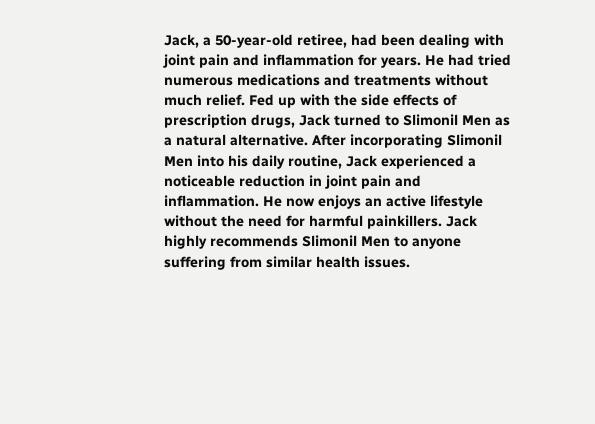Jack, a 50-year-old retiree, had been dealing with joint pain and inflammation for years. He had tried numerous medications and treatments without much relief. Fed up with the side effects of prescription drugs, Jack turned to Slimonil Men as a natural alternative. After incorporating Slimonil Men into his daily routine, Jack experienced a noticeable reduction in joint pain and inflammation. He now enjoys an active lifestyle without the need for harmful painkillers. Jack highly recommends Slimonil Men to anyone suffering from similar health issues.